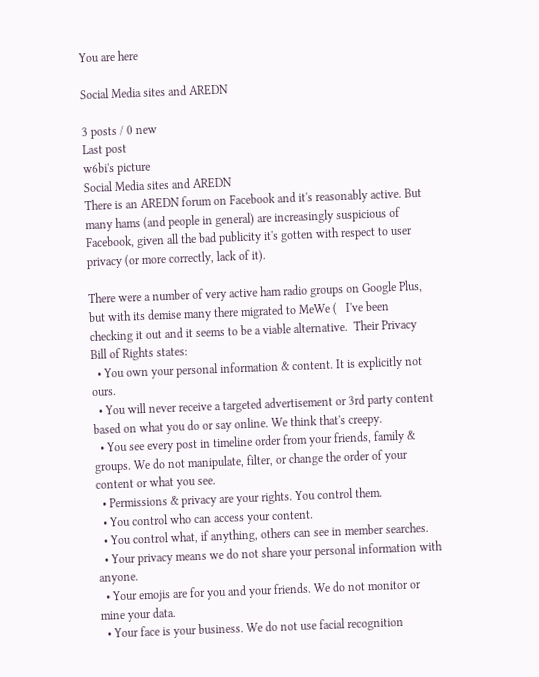You are here

Social Media sites and AREDN

3 posts / 0 new
Last post
w6bi's picture
Social Media sites and AREDN
There is an AREDN forum on Facebook and it's reasonably active. But many hams (and people in general) are increasingly suspicious of Facebook, given all the bad publicity it's gotten with respect to user privacy (or more correctly, lack of it).

There were a number of very active ham radio groups on Google Plus, but with its demise many there migrated to MeWe (   I've been checking it out and it seems to be a viable alternative.  Their Privacy Bill of Rights states:
  • You own your personal information & content. It is explicitly not ours.
  • You will never receive a targeted advertisement or 3rd party content based on what you do or say online. We think that's creepy.
  • You see every post in timeline order from your friends, family & groups. We do not manipulate, filter, or change the order of your content or what you see.
  • Permissions & privacy are your rights. You control them.
  • You control who can access your content.
  • You control what, if anything, others can see in member searches.
  • Your privacy means we do not share your personal information with anyone.
  • Your emojis are for you and your friends. We do not monitor or mine your data.
  • Your face is your business. We do not use facial recognition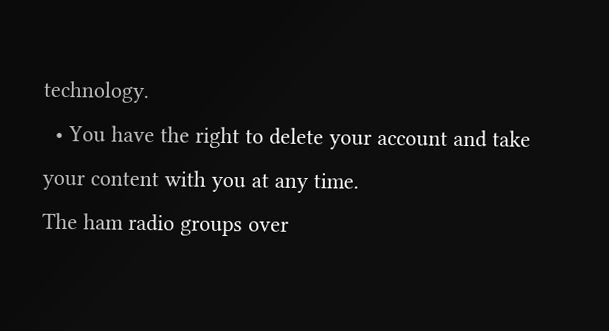technology.
  • You have the right to delete your account and take your content with you at any time.
The ham radio groups over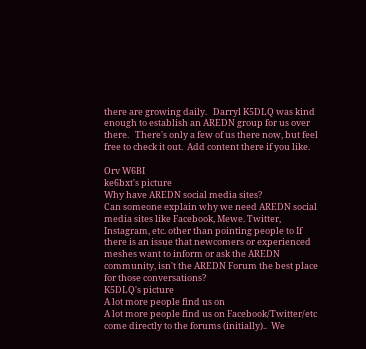there are growing daily.   Darryl K5DLQ was kind enough to establish an AREDN group for us over there.   There's only a few of us there now, but feel free to check it out.  Add content there if you like.

Orv W6BI
ke6bxt's picture
Why have AREDN social media sites?
Can someone explain why we need AREDN social media sites like Facebook, Mewe. Twitter, Instagram, etc. other than pointing people to If there is an issue that newcomers or experienced meshes want to inform or ask the AREDN community, isn't the AREDN Forum the best place for those conversations?
K5DLQ's picture
A lot more people find us on
A lot more people find us on Facebook/Twitter/etc come directly to the forums (initially)..  We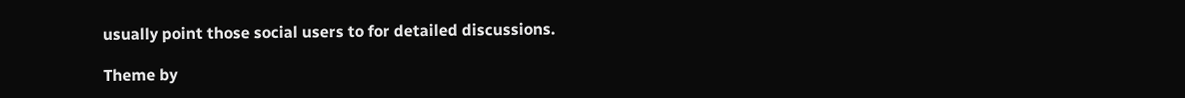usually point those social users to for detailed discussions.

Theme by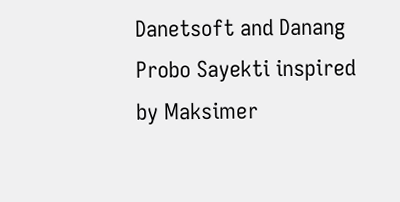Danetsoft and Danang Probo Sayekti inspired by Maksimer